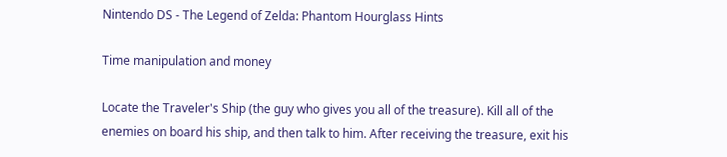Nintendo DS - The Legend of Zelda: Phantom Hourglass Hints

Time manipulation and money

Locate the Traveler's Ship (the guy who gives you all of the treasure). Kill all of the enemies on board his ship, and then talk to him. After receiving the treasure, exit his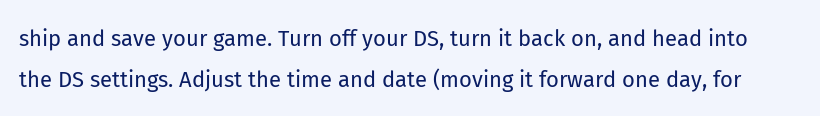ship and save your game. Turn off your DS, turn it back on, and head into the DS settings. Adjust the time and date (moving it forward one day, for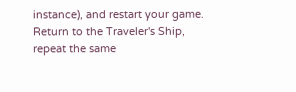instance), and restart your game. Return to the Traveler's Ship, repeat the same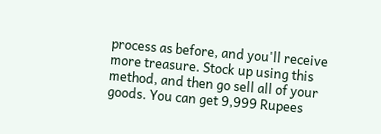process as before, and you'll receive more treasure. Stock up using this method, and then go sell all of your goods. You can get 9,999 Rupees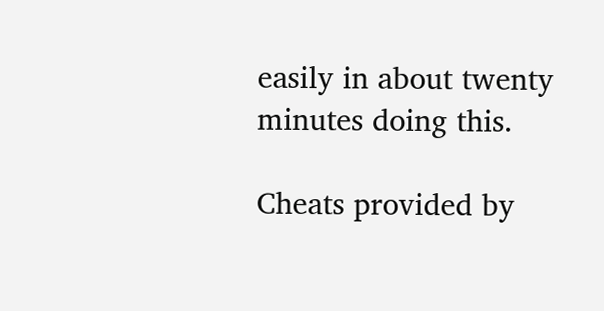easily in about twenty minutes doing this.

Cheats provided by